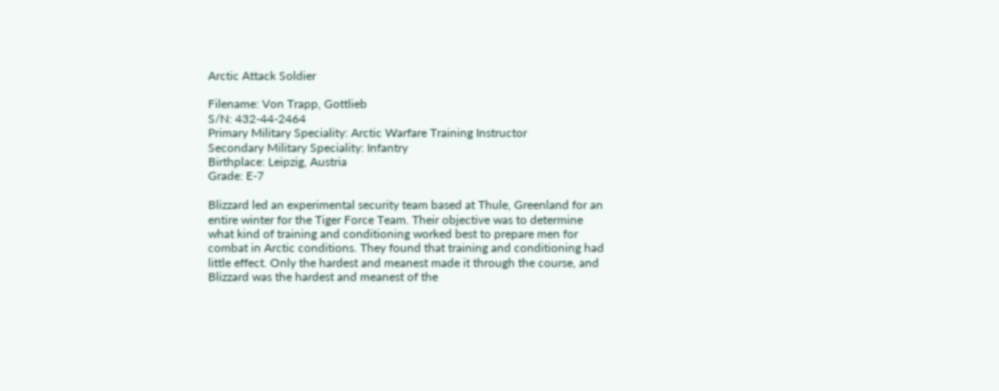Arctic Attack Soldier

Filename: Von Trapp, Gottlieb
S/N: 432-44-2464
Primary Military Speciality: Arctic Warfare Training Instructor
Secondary Military Speciality: Infantry
Birthplace: Leipzig, Austria
Grade: E-7

Blizzard led an experimental security team based at Thule, Greenland for an entire winter for the Tiger Force Team. Their objective was to determine what kind of training and conditioning worked best to prepare men for combat in Arctic conditions. They found that training and conditioning had little effect. Only the hardest and meanest made it through the course, and Blizzard was the hardest and meanest of the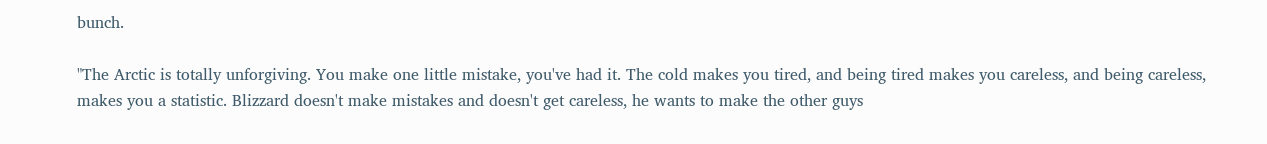bunch.

"The Arctic is totally unforgiving. You make one little mistake, you've had it. The cold makes you tired, and being tired makes you careless, and being careless, makes you a statistic. Blizzard doesn't make mistakes and doesn't get careless, he wants to make the other guys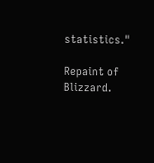statistics."

Repaint of Blizzard.